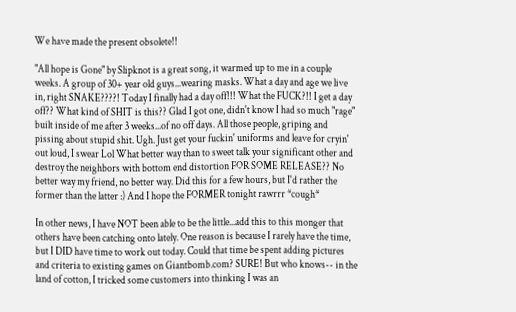We have made the present obsolete!!

"All hope is Gone" by Slipknot is a great song, it warmed up to me in a couple weeks. A group of 30+ year old guys...wearing masks. What a day and age we live in, right SNAKE????! Today I finally had a day off!!! What the FUCK?!! I get a day off?? What kind of SHIT is this?? Glad I got one, didn't know I had so much "rage" built inside of me after 3 weeks...of no off days. All those people, griping and pissing about stupid shit. Ugh. Just get your fuckin' uniforms and leave for cryin' out loud, I swear Lol What better way than to sweet talk your significant other and destroy the neighbors with bottom end distortion FOR SOME RELEASE?? No better way my friend, no better way. Did this for a few hours, but I'd rather the former than the latter :) And I hope the FORMER tonight rawrrr *cough*

In other news, I have NOT been able to be the little...add this to this monger that others have been catching onto lately. One reason is because I rarely have the time, but I DID have time to work out today. Could that time be spent adding pictures and criteria to existing games on Giantbomb.com? SURE! But who knows-- in the land of cotton, I tricked some customers into thinking I was an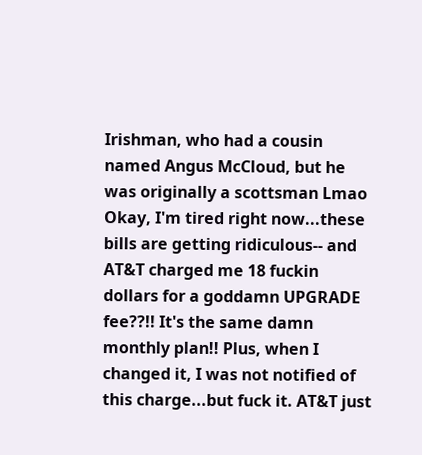Irishman, who had a cousin named Angus McCloud, but he was originally a scottsman Lmao Okay, I'm tired right now...these bills are getting ridiculous-- and AT&T charged me 18 fuckin dollars for a goddamn UPGRADE fee??!! It's the same damn monthly plan!! Plus, when I changed it, I was not notified of this charge...but fuck it. AT&T just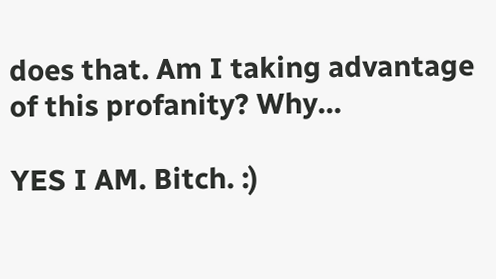does that. Am I taking advantage of this profanity? Why...

YES I AM. Bitch. :)